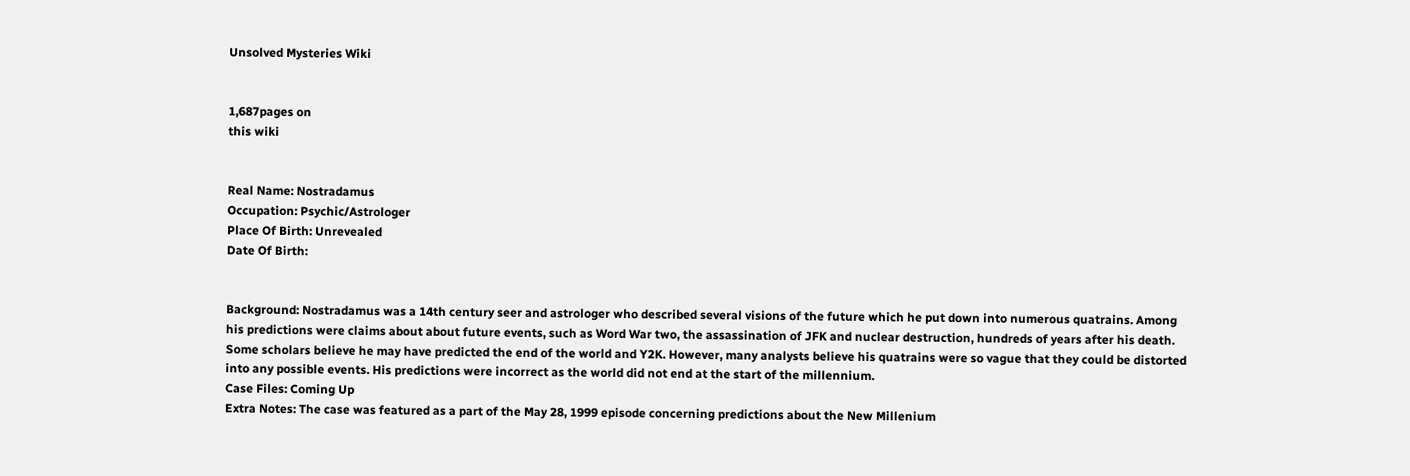Unsolved Mysteries Wiki


1,687pages on
this wiki


Real Name: Nostradamus
Occupation: Psychic/Astrologer
Place Of Birth: Unrevealed
Date Of Birth:


Background: Nostradamus was a 14th century seer and astrologer who described several visions of the future which he put down into numerous quatrains. Among his predictions were claims about about future events, such as Word War two, the assassination of JFK and nuclear destruction, hundreds of years after his death. Some scholars believe he may have predicted the end of the world and Y2K. However, many analysts believe his quatrains were so vague that they could be distorted into any possible events. His predictions were incorrect as the world did not end at the start of the millennium.
Case Files: Coming Up
Extra Notes: The case was featured as a part of the May 28, 1999 episode concerning predictions about the New Millenium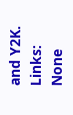and Y2K.
Links: None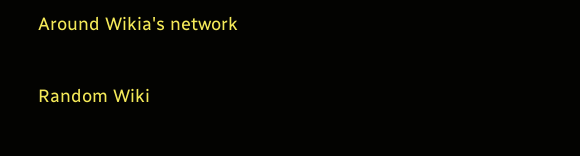Around Wikia's network

Random Wiki